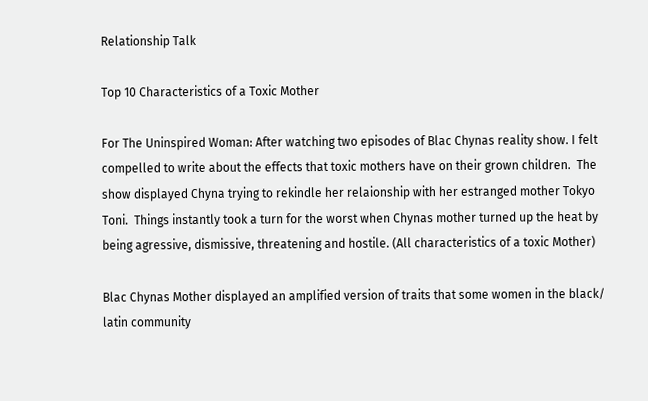Relationship Talk

Top 10 Characteristics of a Toxic Mother

For The Uninspired Woman: After watching two episodes of Blac Chynas reality show. I felt compelled to write about the effects that toxic mothers have on their grown children.  The show displayed Chyna trying to rekindle her relaionship with her estranged mother Tokyo Toni.  Things instantly took a turn for the worst when Chynas mother turned up the heat by being agressive, dismissive, threatening and hostile. (All characteristics of a toxic Mother)

Blac Chynas Mother displayed an amplified version of traits that some women in the black/ latin community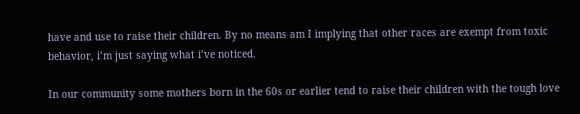have and use to raise their children. By no means am I implying that other races are exempt from toxic behavior, i’m just saying what i’ve noticed.

In our community some mothers born in the 60s or earlier tend to raise their children with the tough love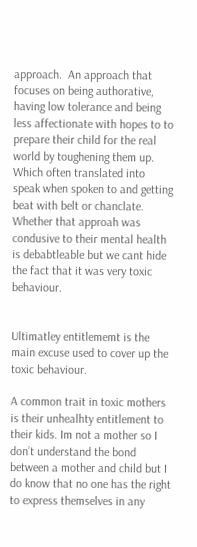approach.  An approach that focuses on being authorative, having low tolerance and being less affectionate with hopes to to prepare their child for the real world by toughening them up. Which often translated into speak when spoken to and getting beat with belt or chanclate. Whether that approah was condusive to their mental health is debabtleable but we cant hide the fact that it was very toxic behaviour.


Ultimatley entitlememt is the main excuse used to cover up the toxic behaviour.

A common trait in toxic mothers is their unhealhty entitlement to their kids. Im not a mother so I don’t understand the bond between a mother and child but I do know that no one has the right to express themselves in any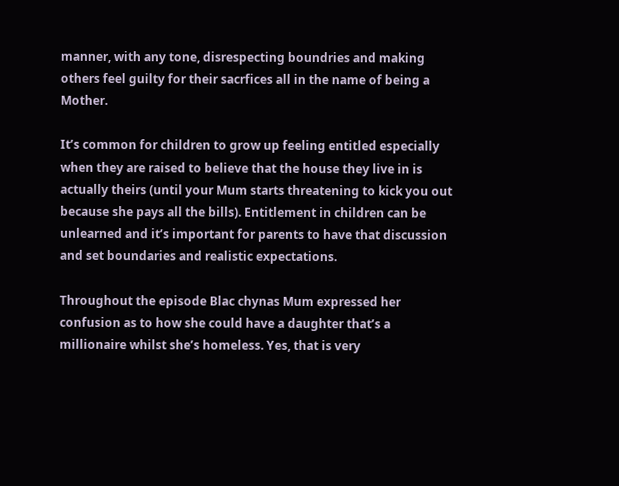manner, with any tone, disrespecting boundries and making others feel guilty for their sacrfices all in the name of being a Mother.

It’s common for children to grow up feeling entitled especially when they are raised to believe that the house they live in is actually theirs (until your Mum starts threatening to kick you out because she pays all the bills). Entitlement in children can be unlearned and it’s important for parents to have that discussion and set boundaries and realistic expectations.

Throughout the episode Blac chynas Mum expressed her confusion as to how she could have a daughter that’s a millionaire whilst she’s homeless. Yes, that is very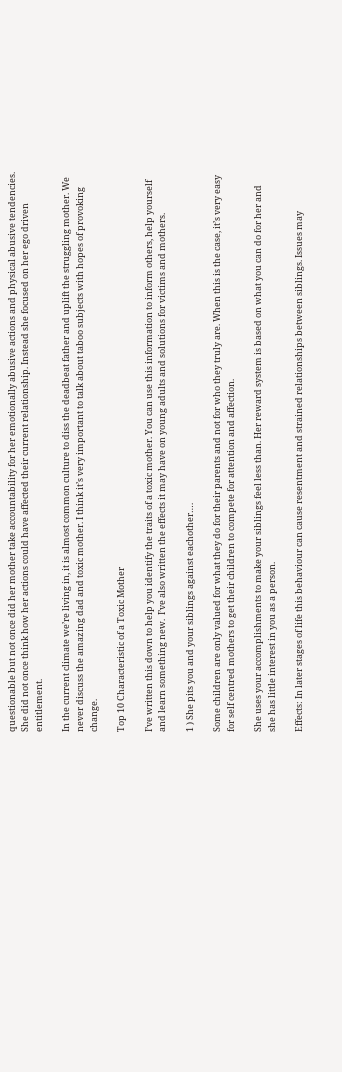questionable but not once did her mother take accountability for her emotionally abusive actions and physical abusive tendencies. She did not once think how her actions could have affected their current relationship. Instead she focused on her ego driven entitlement.

In the current climate we’re living in, it is almost common culture to diss the deadbeat father and uplift the struggling mother. We never discuss the amazing dad and toxic mother. I think it’s very important to talk about taboo subjects with hopes of provoking change.

Top 10 Characteristic of a Toxic Mother

I’ve written this down to help you identify the traits of a toxic mother. You can use this information to inform others, help yourself and learn something new.  I’ve also written the effects it may have on young adults and solutions for victims and mothers.

1 ) She pits you and your siblings against eachother….

Some children are only valued for what they do for their parents and not for who they truly are. When this is the case, it’s very easy for self centred mothers to get their children to compete for attention and affection.

She uses your accomplishments to make your siblings feel less than. Her reward system is based on what you can do for her and she has little interest in you as a person.

Effects: In later stages of life this behaviour can cause resentment and strained relationships between siblings. Issues may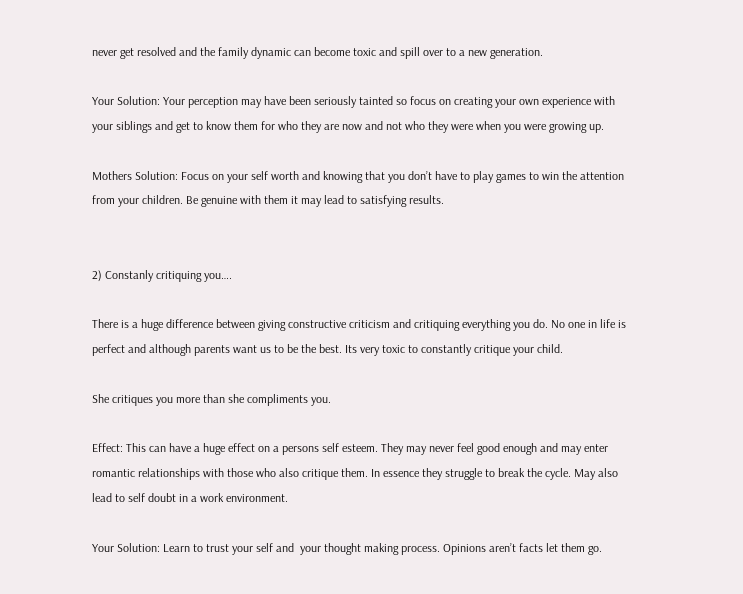never get resolved and the family dynamic can become toxic and spill over to a new generation.

Your Solution: Your perception may have been seriously tainted so focus on creating your own experience with your siblings and get to know them for who they are now and not who they were when you were growing up.

Mothers Solution: Focus on your self worth and knowing that you don’t have to play games to win the attention from your children. Be genuine with them it may lead to satisfying results.


2) Constanly critiquing you….

There is a huge difference between giving constructive criticism and critiquing everything you do. No one in life is perfect and although parents want us to be the best. Its very toxic to constantly critique your child.

She critiques you more than she compliments you.

Effect: This can have a huge effect on a persons self esteem. They may never feel good enough and may enter romantic relationships with those who also critique them. In essence they struggle to break the cycle. May also lead to self doubt in a work environment.

Your Solution: Learn to trust your self and  your thought making process. Opinions aren’t facts let them go.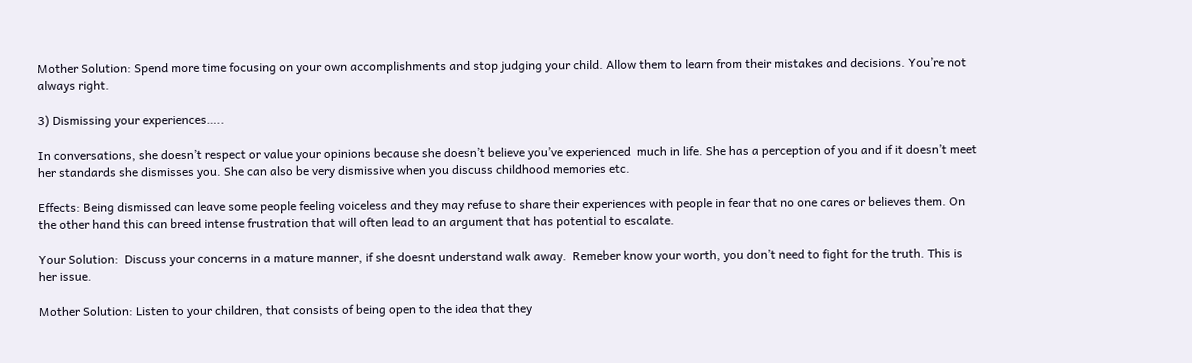Mother Solution: Spend more time focusing on your own accomplishments and stop judging your child. Allow them to learn from their mistakes and decisions. You’re not always right.

3) Dismissing your experiences…..

In conversations, she doesn’t respect or value your opinions because she doesn’t believe you’ve experienced  much in life. She has a perception of you and if it doesn’t meet her standards she dismisses you. She can also be very dismissive when you discuss childhood memories etc.

Effects: Being dismissed can leave some people feeling voiceless and they may refuse to share their experiences with people in fear that no one cares or believes them. On the other hand this can breed intense frustration that will often lead to an argument that has potential to escalate.

Your Solution:  Discuss your concerns in a mature manner, if she doesnt understand walk away.  Remeber know your worth, you don’t need to fight for the truth. This is her issue.

Mother Solution: Listen to your children, that consists of being open to the idea that they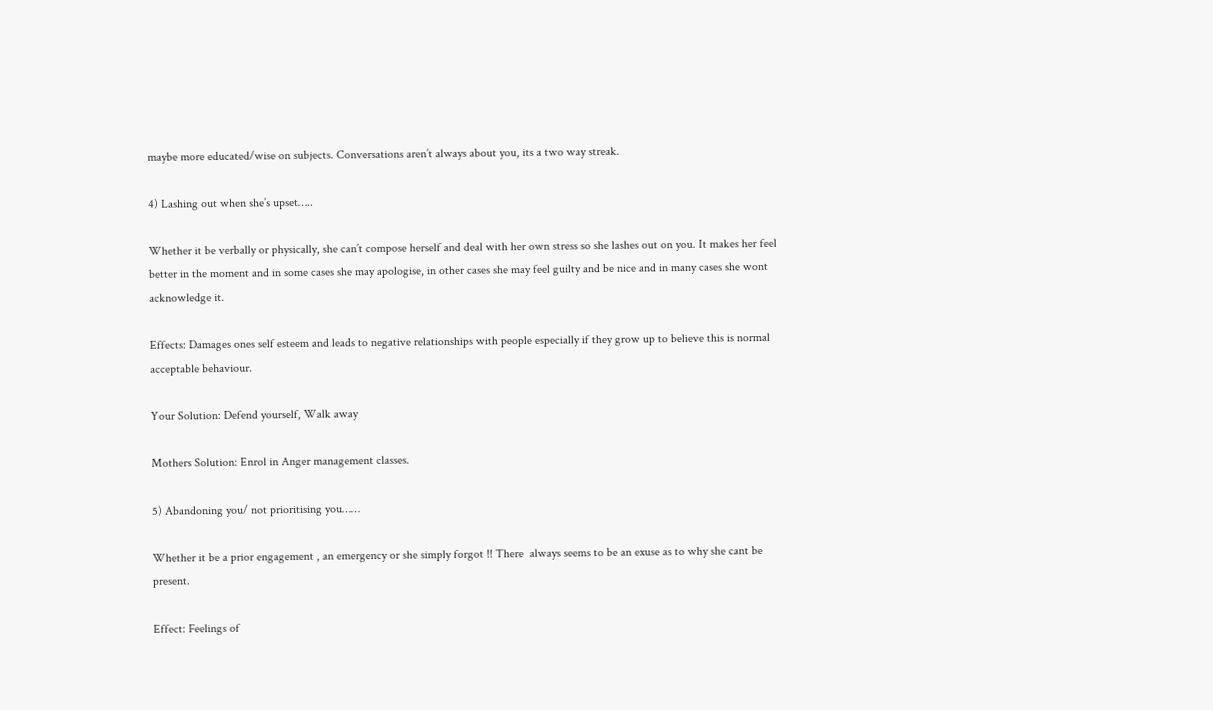maybe more educated/wise on subjects. Conversations aren’t always about you, its a two way streak.

4) Lashing out when she’s upset…..

Whether it be verbally or physically, she can’t compose herself and deal with her own stress so she lashes out on you. It makes her feel better in the moment and in some cases she may apologise, in other cases she may feel guilty and be nice and in many cases she wont acknowledge it.

Effects: Damages ones self esteem and leads to negative relationships with people especially if they grow up to believe this is normal acceptable behaviour.

Your Solution: Defend yourself, Walk away

Mothers Solution: Enrol in Anger management classes.

5) Abandoning you/ not prioritising you……

Whether it be a prior engagement , an emergency or she simply forgot !! There  always seems to be an exuse as to why she cant be present.

Effect: Feelings of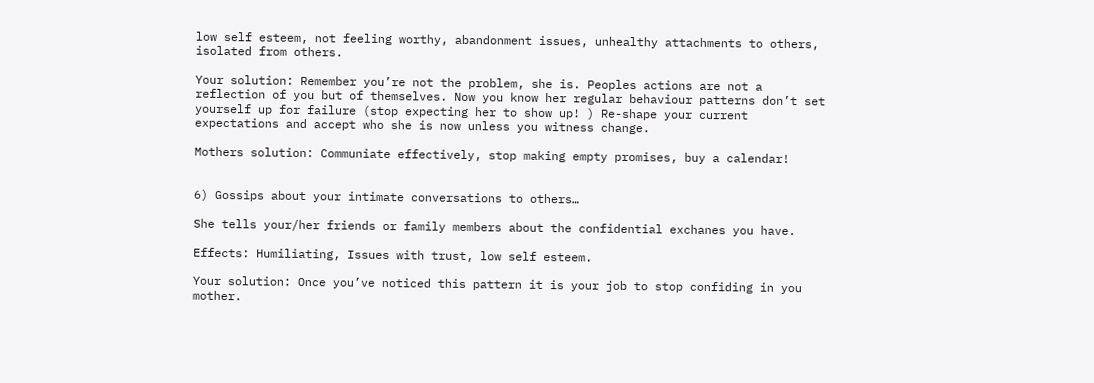low self esteem, not feeling worthy, abandonment issues, unhealthy attachments to others, isolated from others.

Your solution: Remember you’re not the problem, she is. Peoples actions are not a reflection of you but of themselves. Now you know her regular behaviour patterns don’t set yourself up for failure (stop expecting her to show up! ) Re-shape your current expectations and accept who she is now unless you witness change.

Mothers solution: Communiate effectively, stop making empty promises, buy a calendar!


6) Gossips about your intimate conversations to others…

She tells your/her friends or family members about the confidential exchanes you have.

Effects: Humiliating, Issues with trust, low self esteem.

Your solution: Once you’ve noticed this pattern it is your job to stop confiding in you mother.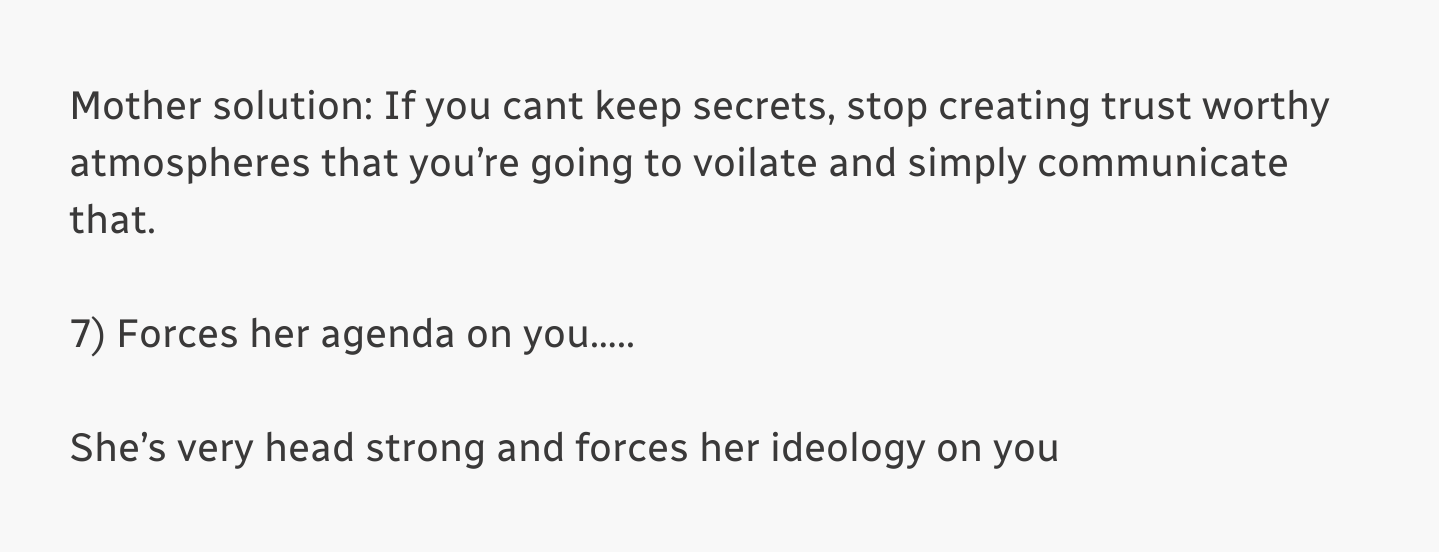Mother solution: If you cant keep secrets, stop creating trust worthy atmospheres that you’re going to voilate and simply communicate that.

7) Forces her agenda on you…..

She’s very head strong and forces her ideology on you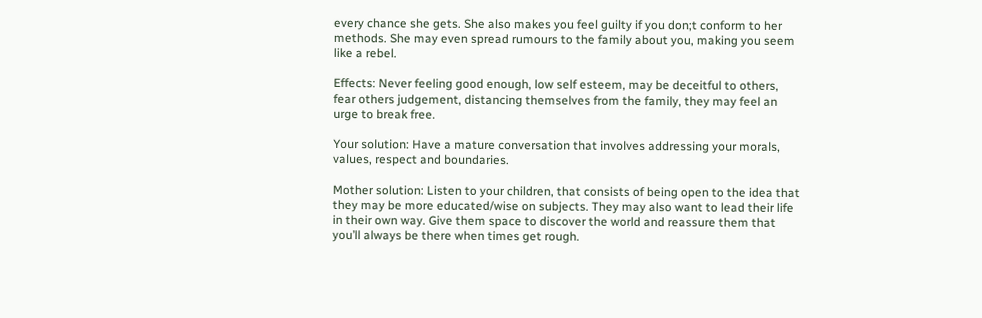every chance she gets. She also makes you feel guilty if you don;t conform to her methods. She may even spread rumours to the family about you, making you seem like a rebel.

Effects: Never feeling good enough, low self esteem, may be deceitful to others, fear others judgement, distancing themselves from the family, they may feel an urge to break free.

Your solution: Have a mature conversation that involves addressing your morals, values, respect and boundaries.

Mother solution: Listen to your children, that consists of being open to the idea that they may be more educated/wise on subjects. They may also want to lead their life in their own way. Give them space to discover the world and reassure them that you’ll always be there when times get rough.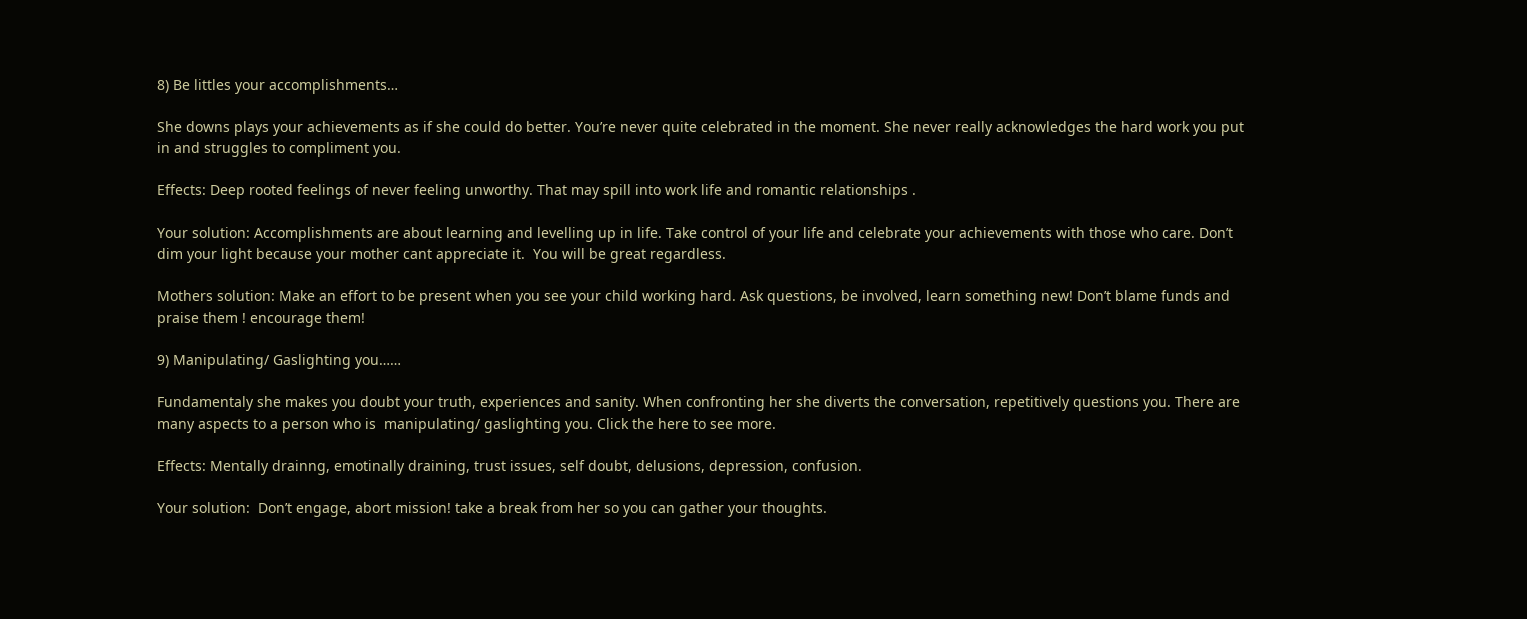8) Be littles your accomplishments…

She downs plays your achievements as if she could do better. You’re never quite celebrated in the moment. She never really acknowledges the hard work you put in and struggles to compliment you.

Effects: Deep rooted feelings of never feeling unworthy. That may spill into work life and romantic relationships .

Your solution: Accomplishments are about learning and levelling up in life. Take control of your life and celebrate your achievements with those who care. Don’t dim your light because your mother cant appreciate it.  You will be great regardless.

Mothers solution: Make an effort to be present when you see your child working hard. Ask questions, be involved, learn something new! Don’t blame funds and praise them ! encourage them!

9) Manipulating/ Gaslighting you……

Fundamentaly she makes you doubt your truth, experiences and sanity. When confronting her she diverts the conversation, repetitively questions you. There are many aspects to a person who is  manipulating/ gaslighting you. Click the here to see more.

Effects: Mentally drainng, emotinally draining, trust issues, self doubt, delusions, depression, confusion.

Your solution:  Don’t engage, abort mission! take a break from her so you can gather your thoughts.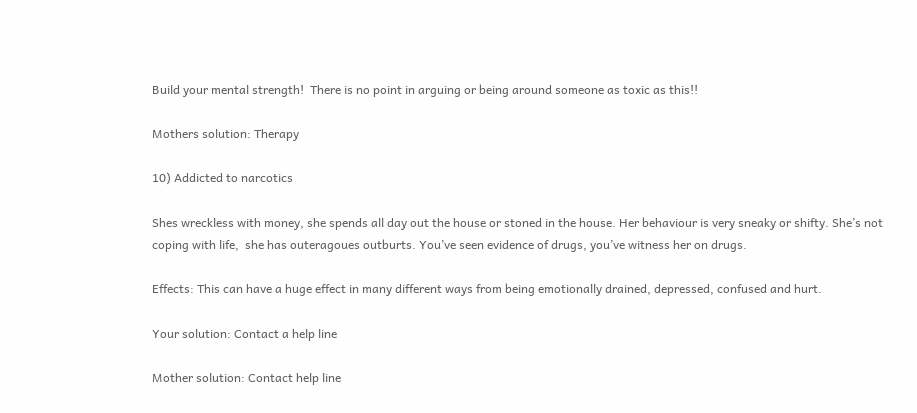Build your mental strength!  There is no point in arguing or being around someone as toxic as this!!

Mothers solution: Therapy

10) Addicted to narcotics

Shes wreckless with money, she spends all day out the house or stoned in the house. Her behaviour is very sneaky or shifty. She’s not coping with life,  she has outeragoues outburts. You’ve seen evidence of drugs, you’ve witness her on drugs.

Effects: This can have a huge effect in many different ways from being emotionally drained, depressed, confused and hurt.

Your solution: Contact a help line

Mother solution: Contact help line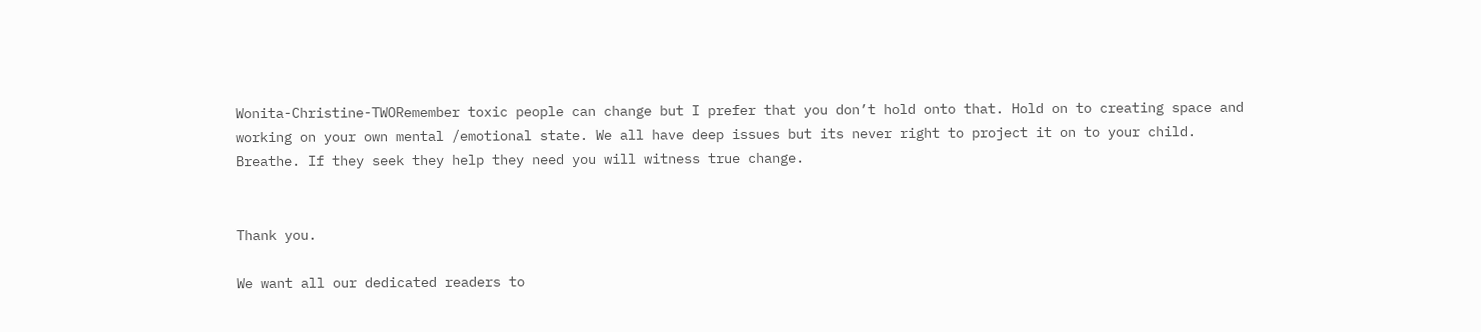Wonita-Christine-TWORemember toxic people can change but I prefer that you don’t hold onto that. Hold on to creating space and working on your own mental /emotional state. We all have deep issues but its never right to project it on to your child. Breathe. If they seek they help they need you will witness true change.


Thank you.

We want all our dedicated readers to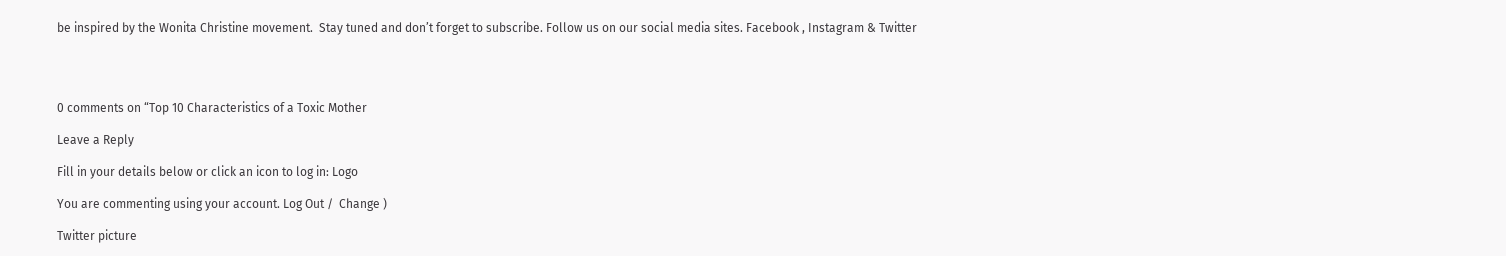be inspired by the Wonita Christine movement.  Stay tuned and don’t forget to subscribe. Follow us on our social media sites. Facebook , Instagram & Twitter




0 comments on “Top 10 Characteristics of a Toxic Mother

Leave a Reply

Fill in your details below or click an icon to log in: Logo

You are commenting using your account. Log Out /  Change )

Twitter picture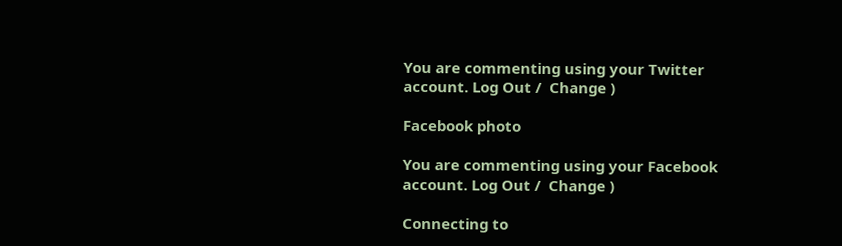You are commenting using your Twitter account. Log Out /  Change )

Facebook photo

You are commenting using your Facebook account. Log Out /  Change )

Connecting to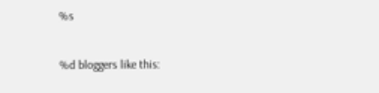%s

%d bloggers like this: